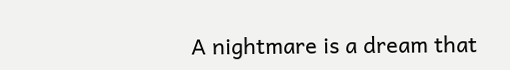A nightmare is a dream that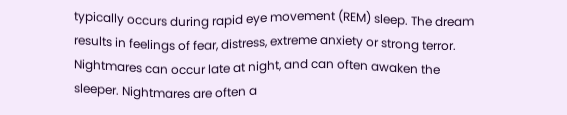typically occurs during rapid eye movement (REM) sleep. The dream results in feelings of fear, distress, extreme anxiety or strong terror. Nightmares can occur late at night, and can often awaken the sleeper. Nightmares are often a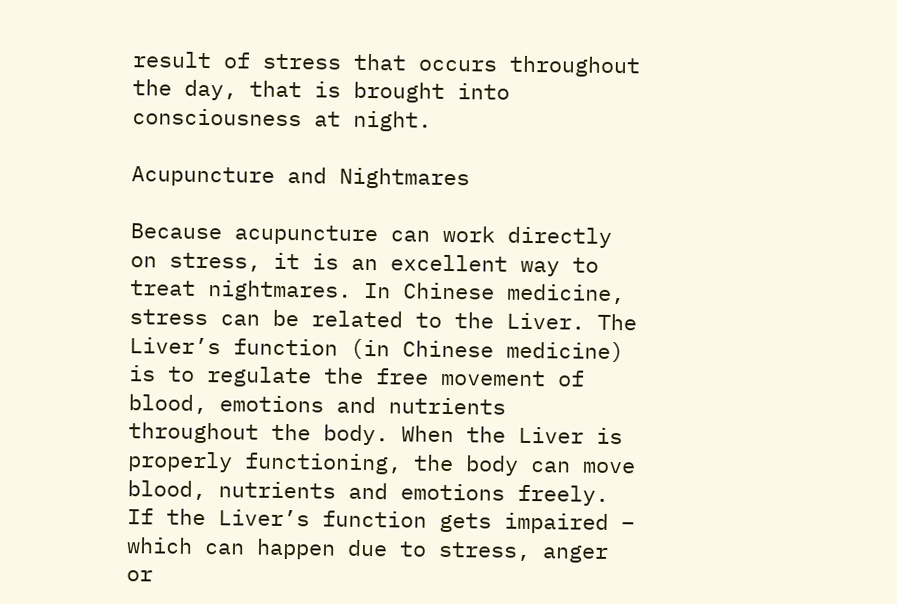result of stress that occurs throughout the day, that is brought into consciousness at night.

Acupuncture and Nightmares

Because acupuncture can work directly on stress, it is an excellent way to treat nightmares. In Chinese medicine, stress can be related to the Liver. The Liver’s function (in Chinese medicine) is to regulate the free movement of blood, emotions and nutrients throughout the body. When the Liver is properly functioning, the body can move blood, nutrients and emotions freely. If the Liver’s function gets impaired – which can happen due to stress, anger or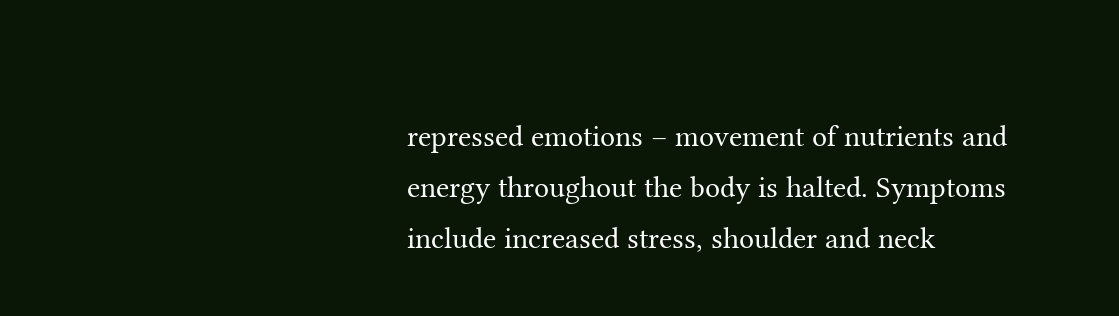repressed emotions – movement of nutrients and energy throughout the body is halted. Symptoms include increased stress, shoulder and neck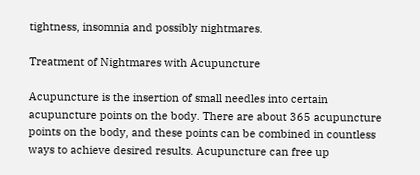tightness, insomnia and possibly nightmares.

Treatment of Nightmares with Acupuncture

Acupuncture is the insertion of small needles into certain acupuncture points on the body. There are about 365 acupuncture points on the body, and these points can be combined in countless ways to achieve desired results. Acupuncture can free up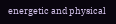energetic and physical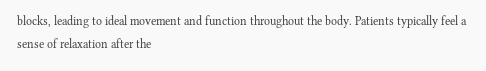blocks, leading to ideal movement and function throughout the body. Patients typically feel a sense of relaxation after the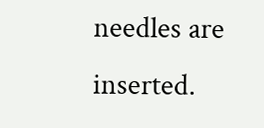needles are inserted.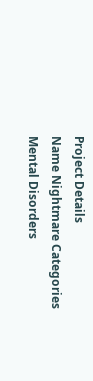Project Details
Name Nightmare Categories Mental Disorders